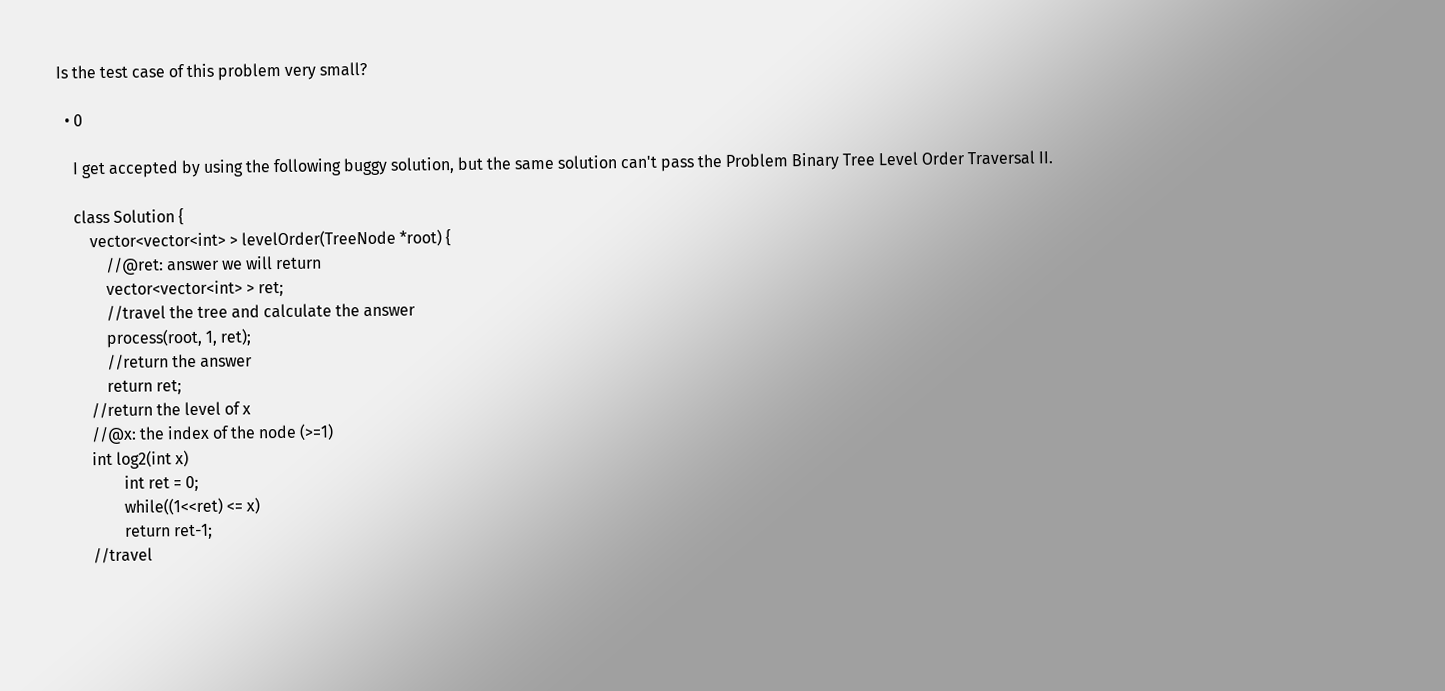Is the test case of this problem very small?

  • 0

    I get accepted by using the following buggy solution, but the same solution can't pass the Problem Binary Tree Level Order Traversal II.

    class Solution {
        vector<vector<int> > levelOrder(TreeNode *root) {
            //@ret: answer we will return
            vector<vector<int> > ret;
            //travel the tree and calculate the answer
            process(root, 1, ret);
            //return the answer
            return ret;
        //return the level of x
        //@x: the index of the node (>=1)
        int log2(int x)
                int ret = 0;
                while((1<<ret) <= x)
                return ret-1;
        //travel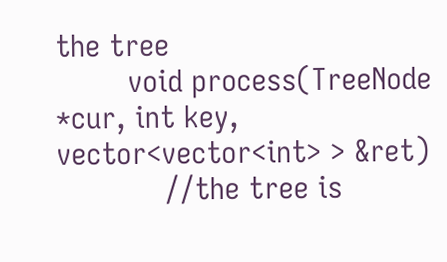the tree
        void process(TreeNode *cur, int key, vector<vector<int> > &ret)
            //the tree is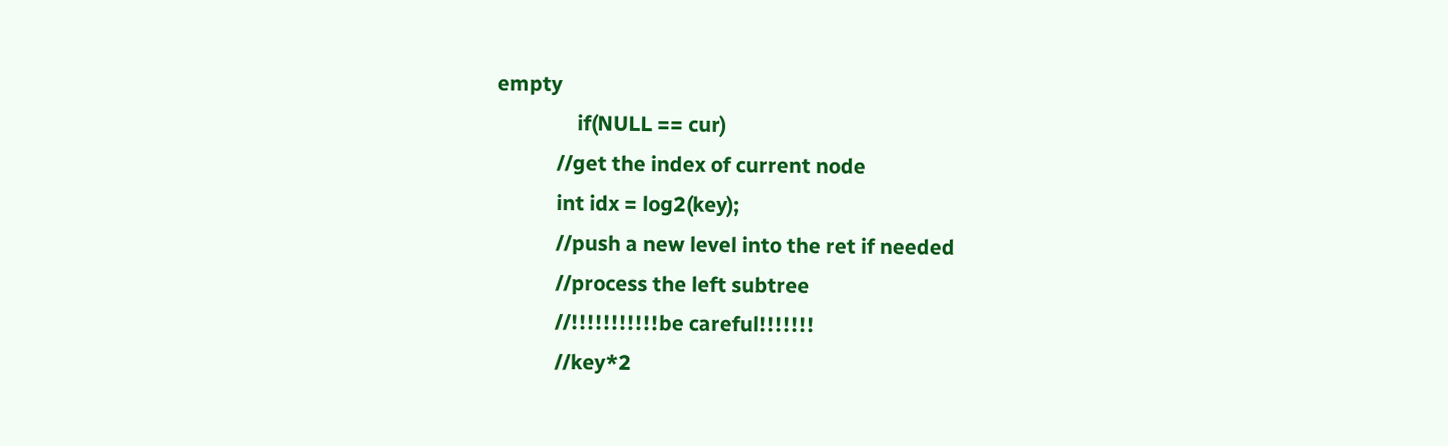empty
                if(NULL == cur)
            //get the index of current node
            int idx = log2(key);
            //push a new level into the ret if needed
            //process the left subtree
            //!!!!!!!!!!!be careful!!!!!!!
            //key*2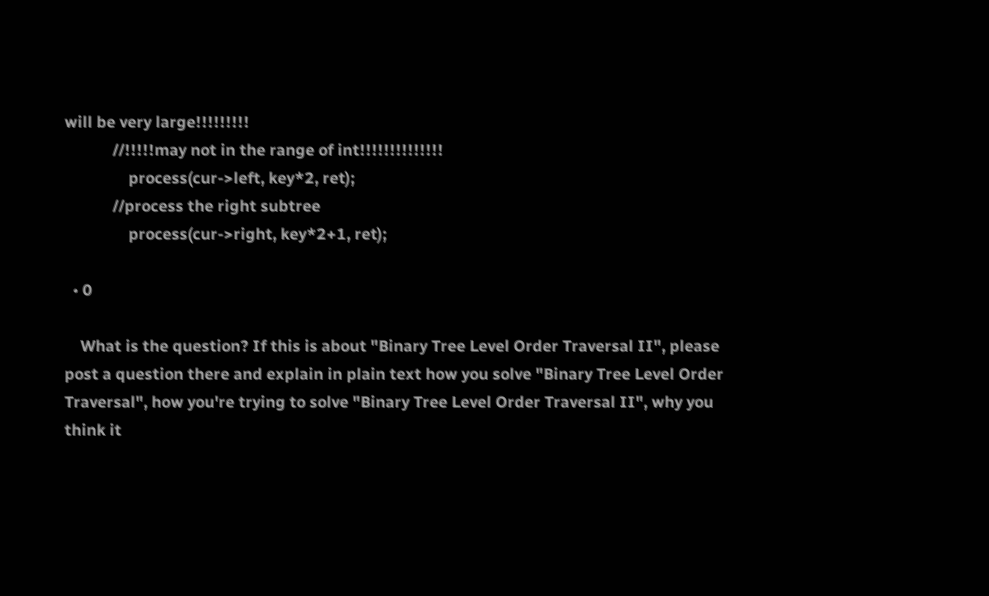will be very large!!!!!!!!!
            //!!!!!may not in the range of int!!!!!!!!!!!!!!
                process(cur->left, key*2, ret);
            //process the right subtree
                process(cur->right, key*2+1, ret);

  • 0

    What is the question? If this is about "Binary Tree Level Order Traversal II", please post a question there and explain in plain text how you solve "Binary Tree Level Order Traversal", how you're trying to solve "Binary Tree Level Order Traversal II", why you think it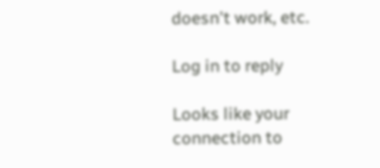doesn't work, etc.

Log in to reply

Looks like your connection to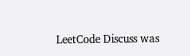LeetCode Discuss was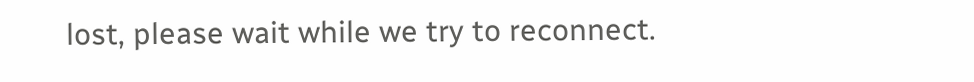lost, please wait while we try to reconnect.